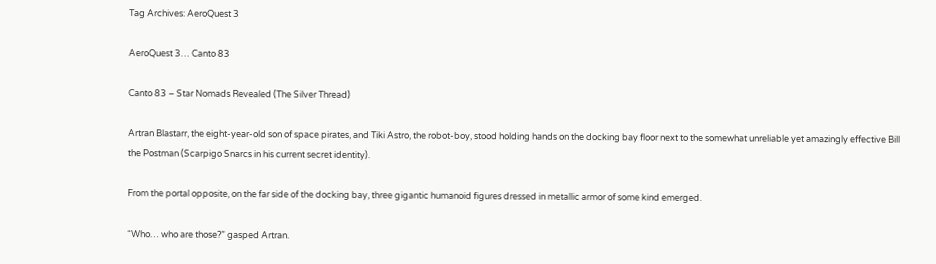Tag Archives: AeroQuest 3

AeroQuest 3… Canto 83

Canto 83 – Star Nomads Revealed (The Silver Thread)

Artran Blastarr, the eight-year-old son of space pirates, and Tiki Astro, the robot-boy, stood holding hands on the docking bay floor next to the somewhat unreliable yet amazingly effective Bill the Postman (Scarpigo Snarcs in his current secret identity).

From the portal opposite, on the far side of the docking bay, three gigantic humanoid figures dressed in metallic armor of some kind emerged.

“Who… who are those?” gasped Artran.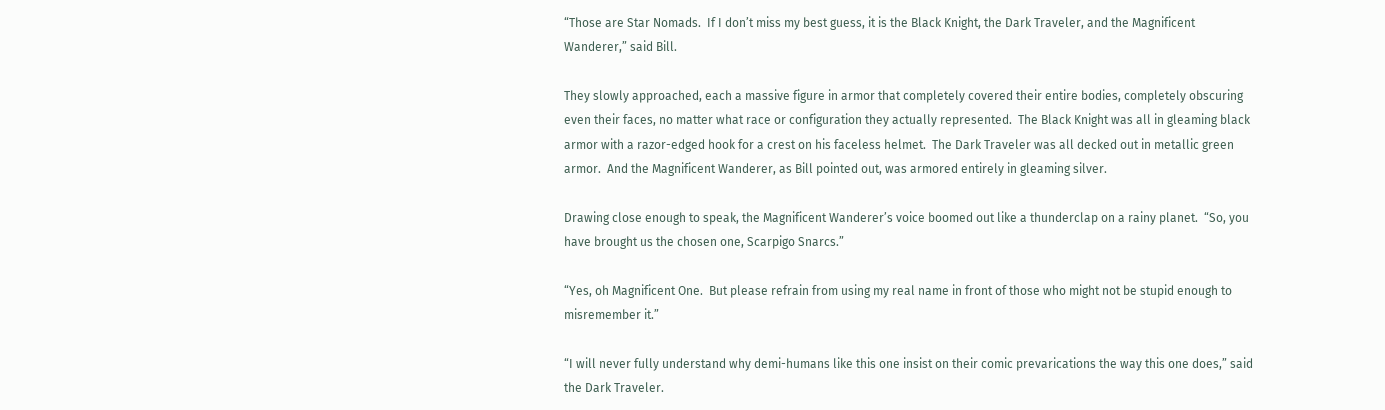“Those are Star Nomads.  If I don’t miss my best guess, it is the Black Knight, the Dark Traveler, and the Magnificent Wanderer,” said Bill.

They slowly approached, each a massive figure in armor that completely covered their entire bodies, completely obscuring even their faces, no matter what race or configuration they actually represented.  The Black Knight was all in gleaming black armor with a razor-edged hook for a crest on his faceless helmet.  The Dark Traveler was all decked out in metallic green armor.  And the Magnificent Wanderer, as Bill pointed out, was armored entirely in gleaming silver.

Drawing close enough to speak, the Magnificent Wanderer’s voice boomed out like a thunderclap on a rainy planet.  “So, you have brought us the chosen one, Scarpigo Snarcs.”

“Yes, oh Magnificent One.  But please refrain from using my real name in front of those who might not be stupid enough to misremember it.”

“I will never fully understand why demi-humans like this one insist on their comic prevarications the way this one does,” said the Dark Traveler.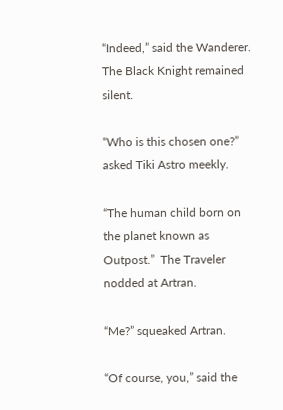“Indeed,” said the Wanderer.  The Black Knight remained silent.

“Who is this chosen one?” asked Tiki Astro meekly.

“The human child born on the planet known as Outpost.”  The Traveler nodded at Artran.

“Me?” squeaked Artran.

“Of course, you,” said the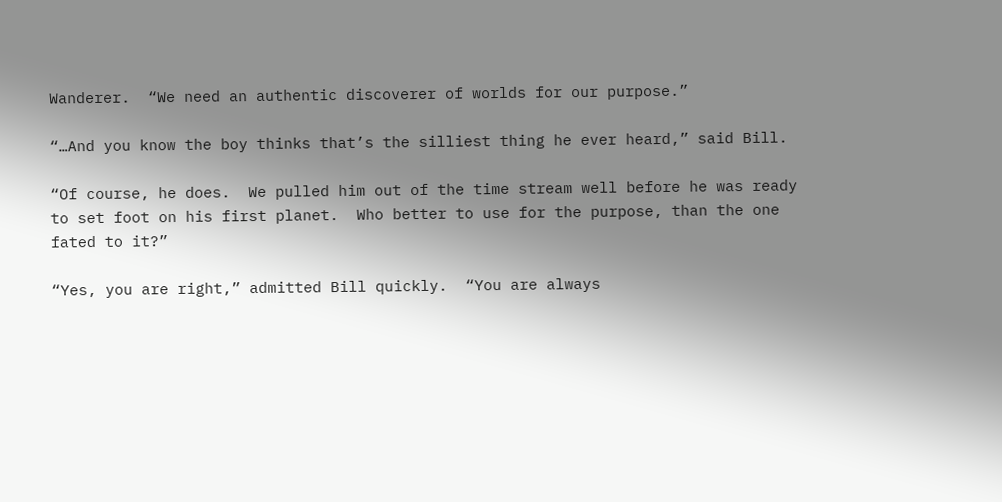Wanderer.  “We need an authentic discoverer of worlds for our purpose.”

“…And you know the boy thinks that’s the silliest thing he ever heard,” said Bill.

“Of course, he does.  We pulled him out of the time stream well before he was ready to set foot on his first planet.  Who better to use for the purpose, than the one fated to it?”

“Yes, you are right,” admitted Bill quickly.  “You are always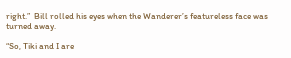right.”  Bill rolled his eyes when the Wanderer’s featureless face was turned away.

“So, Tiki and I are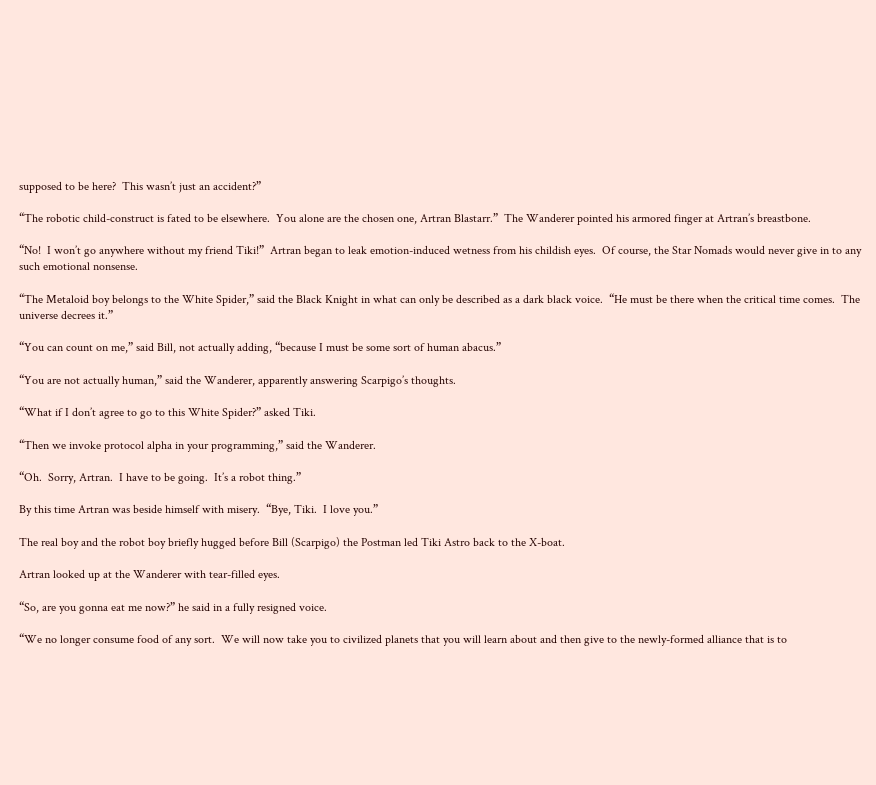supposed to be here?  This wasn’t just an accident?”

“The robotic child-construct is fated to be elsewhere.  You alone are the chosen one, Artran Blastarr.”  The Wanderer pointed his armored finger at Artran’s breastbone.

“No!  I won’t go anywhere without my friend Tiki!”  Artran began to leak emotion-induced wetness from his childish eyes.  Of course, the Star Nomads would never give in to any such emotional nonsense.

“The Metaloid boy belongs to the White Spider,” said the Black Knight in what can only be described as a dark black voice.  “He must be there when the critical time comes.  The universe decrees it.”

“You can count on me,” said Bill, not actually adding, “because I must be some sort of human abacus.”

“You are not actually human,” said the Wanderer, apparently answering Scarpigo’s thoughts.

“What if I don’t agree to go to this White Spider?” asked Tiki.

“Then we invoke protocol alpha in your programming,” said the Wanderer.

“Oh.  Sorry, Artran.  I have to be going.  It’s a robot thing.”

By this time Artran was beside himself with misery.  “Bye, Tiki.  I love you.”

The real boy and the robot boy briefly hugged before Bill (Scarpigo) the Postman led Tiki Astro back to the X-boat.

Artran looked up at the Wanderer with tear-filled eyes.

“So, are you gonna eat me now?” he said in a fully resigned voice.

“We no longer consume food of any sort.  We will now take you to civilized planets that you will learn about and then give to the newly-formed alliance that is to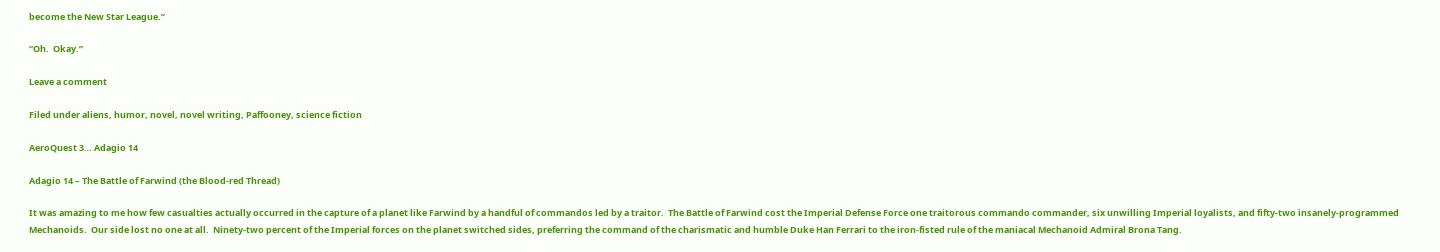become the New Star League.”

“Oh.  Okay.”

Leave a comment

Filed under aliens, humor, novel, novel writing, Paffooney, science fiction

AeroQuest 3… Adagio 14

Adagio 14 – The Battle of Farwind (the Blood-red Thread)

It was amazing to me how few casualties actually occurred in the capture of a planet like Farwind by a handful of commandos led by a traitor.  The Battle of Farwind cost the Imperial Defense Force one traitorous commando commander, six unwilling Imperial loyalists, and fifty-two insanely-programmed Mechanoids.  Our side lost no one at all.  Ninety-two percent of the Imperial forces on the planet switched sides, preferring the command of the charismatic and humble Duke Han Ferrari to the iron-fisted rule of the maniacal Mechanoid Admiral Brona Tang.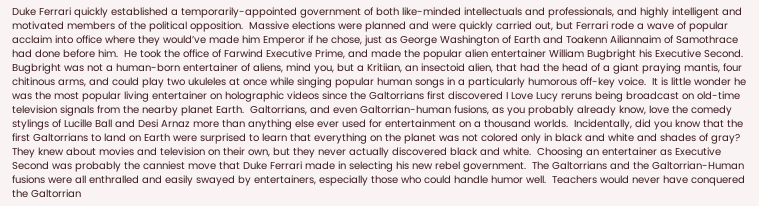Duke Ferrari quickly established a temporarily-appointed government of both like-minded intellectuals and professionals, and highly intelligent and motivated members of the political opposition.  Massive elections were planned and were quickly carried out, but Ferrari rode a wave of popular acclaim into office where they would’ve made him Emperor if he chose, just as George Washington of Earth and Toakenn Ailiannaim of Samothrace had done before him.  He took the office of Farwind Executive Prime, and made the popular alien entertainer William Bugbright his Executive Second.  Bugbright was not a human-born entertainer of aliens, mind you, but a Kritiian, an insectoid alien, that had the head of a giant praying mantis, four chitinous arms, and could play two ukuleles at once while singing popular human songs in a particularly humorous off-key voice.  It is little wonder he was the most popular living entertainer on holographic videos since the Galtorrians first discovered I Love Lucy reruns being broadcast on old-time television signals from the nearby planet Earth.  Galtorrians, and even Galtorrian-human fusions, as you probably already know, love the comedy stylings of Lucille Ball and Desi Arnaz more than anything else ever used for entertainment on a thousand worlds.  Incidentally, did you know that the first Galtorrians to land on Earth were surprised to learn that everything on the planet was not colored only in black and white and shades of gray?  They knew about movies and television on their own, but they never actually discovered black and white.  Choosing an entertainer as Executive Second was probably the canniest move that Duke Ferrari made in selecting his new rebel government.  The Galtorrians and the Galtorrian-Human fusions were all enthralled and easily swayed by entertainers, especially those who could handle humor well.  Teachers would never have conquered the Galtorrian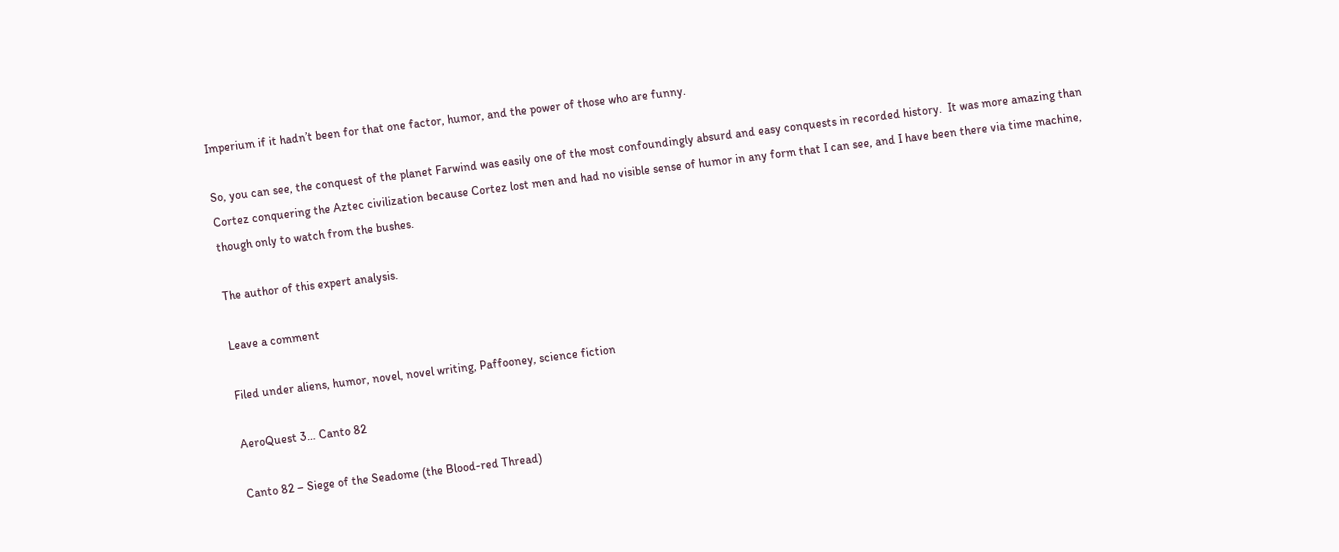Imperium if it hadn’t been for that one factor, humor, and the power of those who are funny.

So, you can see, the conquest of the planet Farwind was easily one of the most confoundingly absurd and easy conquests in recorded history.  It was more amazing than Cortez conquering the Aztec civilization because Cortez lost men and had no visible sense of humor in any form that I can see, and I have been there via time machine, though only to watch from the bushes.

The author of this expert analysis.

Leave a comment

Filed under aliens, humor, novel, novel writing, Paffooney, science fiction

AeroQuest 3… Canto 82

Canto 82 – Siege of the Seadome (the Blood-red Thread)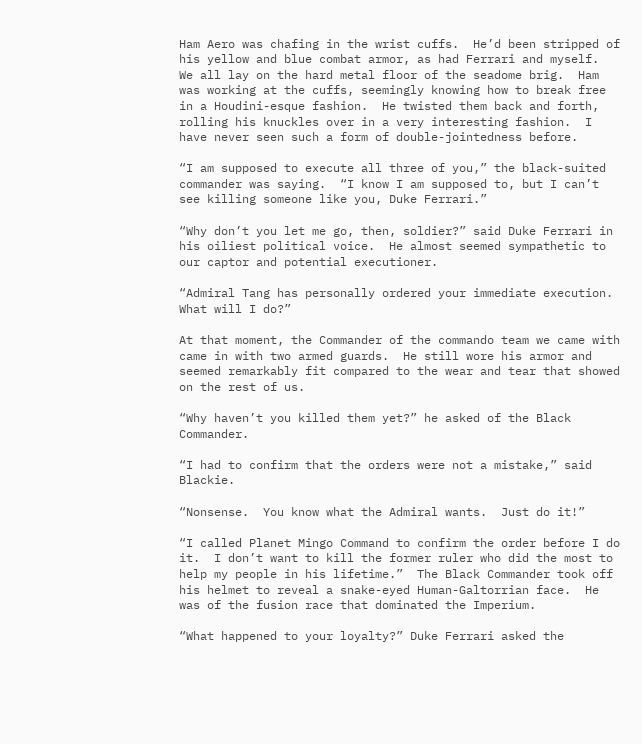Ham Aero was chafing in the wrist cuffs.  He’d been stripped of his yellow and blue combat armor, as had Ferrari and myself.  We all lay on the hard metal floor of the seadome brig.  Ham was working at the cuffs, seemingly knowing how to break free in a Houdini-esque fashion.  He twisted them back and forth, rolling his knuckles over in a very interesting fashion.  I have never seen such a form of double-jointedness before.

“I am supposed to execute all three of you,” the black-suited commander was saying.  “I know I am supposed to, but I can’t see killing someone like you, Duke Ferrari.”

“Why don’t you let me go, then, soldier?” said Duke Ferrari in his oiliest political voice.  He almost seemed sympathetic to our captor and potential executioner.

“Admiral Tang has personally ordered your immediate execution.  What will I do?”

At that moment, the Commander of the commando team we came with came in with two armed guards.  He still wore his armor and seemed remarkably fit compared to the wear and tear that showed on the rest of us.

“Why haven’t you killed them yet?” he asked of the Black Commander.

“I had to confirm that the orders were not a mistake,” said Blackie.

“Nonsense.  You know what the Admiral wants.  Just do it!”

“I called Planet Mingo Command to confirm the order before I do it.  I don’t want to kill the former ruler who did the most to help my people in his lifetime.”  The Black Commander took off his helmet to reveal a snake-eyed Human-Galtorrian face.  He was of the fusion race that dominated the Imperium.

“What happened to your loyalty?” Duke Ferrari asked the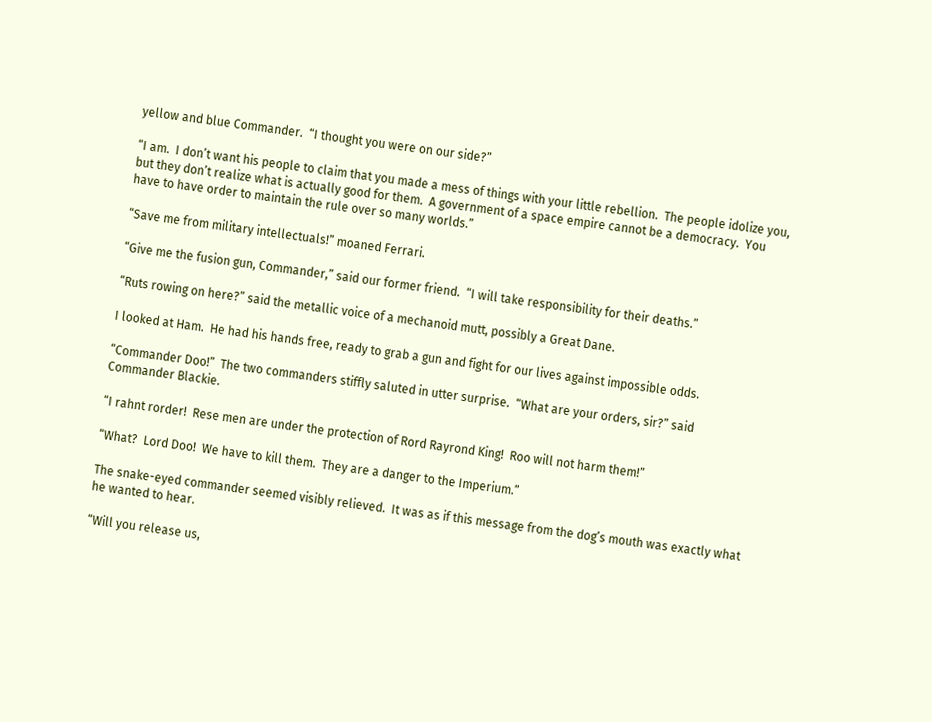yellow and blue Commander.  “I thought you were on our side?”

“I am.  I don’t want his people to claim that you made a mess of things with your little rebellion.  The people idolize you, but they don’t realize what is actually good for them.  A government of a space empire cannot be a democracy.  You have to have order to maintain the rule over so many worlds.”

“Save me from military intellectuals!” moaned Ferrari.

“Give me the fusion gun, Commander,” said our former friend.  “I will take responsibility for their deaths.”

“Ruts rowing on here?” said the metallic voice of a mechanoid mutt, possibly a Great Dane.

I looked at Ham.  He had his hands free, ready to grab a gun and fight for our lives against impossible odds.

“Commander Doo!”  The two commanders stiffly saluted in utter surprise.  “What are your orders, sir?” said Commander Blackie.

“I rahnt rorder!  Rese men are under the protection of Rord Rayrond King!  Roo will not harm them!”

“What?  Lord Doo!  We have to kill them.  They are a danger to the Imperium.”

The snake-eyed commander seemed visibly relieved.  It was as if this message from the dog’s mouth was exactly what he wanted to hear.

“Will you release us,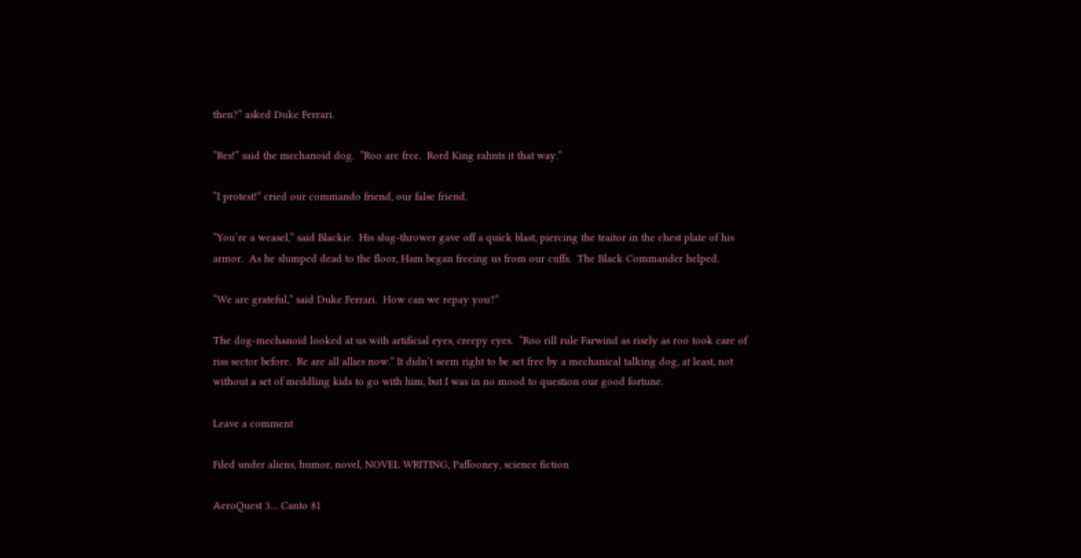then?” asked Duke Ferrari.

“Res!” said the mechanoid dog.  “Roo are free.  Rord King rahnts it that way.”

“I protest!” cried our commando friend, our false friend.

“You’re a weasel,” said Blackie.  His slug-thrower gave off a quick blast, piercing the traitor in the chest plate of his armor.  As he slumped dead to the floor, Ham began freeing us from our cuffs.  The Black Commander helped.

“We are grateful,” said Duke Ferrari.  How can we repay you?”

The dog-mechanoid looked at us with artificial eyes, creepy eyes.  “Roo rill rule Farwind as risely as roo took care of riss sector before.  Re are all allies now.” It didn’t seem right to be set free by a mechanical talking dog, at least, not without a set of meddling kids to go with him, but I was in no mood to question our good fortune.

Leave a comment

Filed under aliens, humor, novel, NOVEL WRITING, Paffooney, science fiction

AeroQuest 3… Canto 81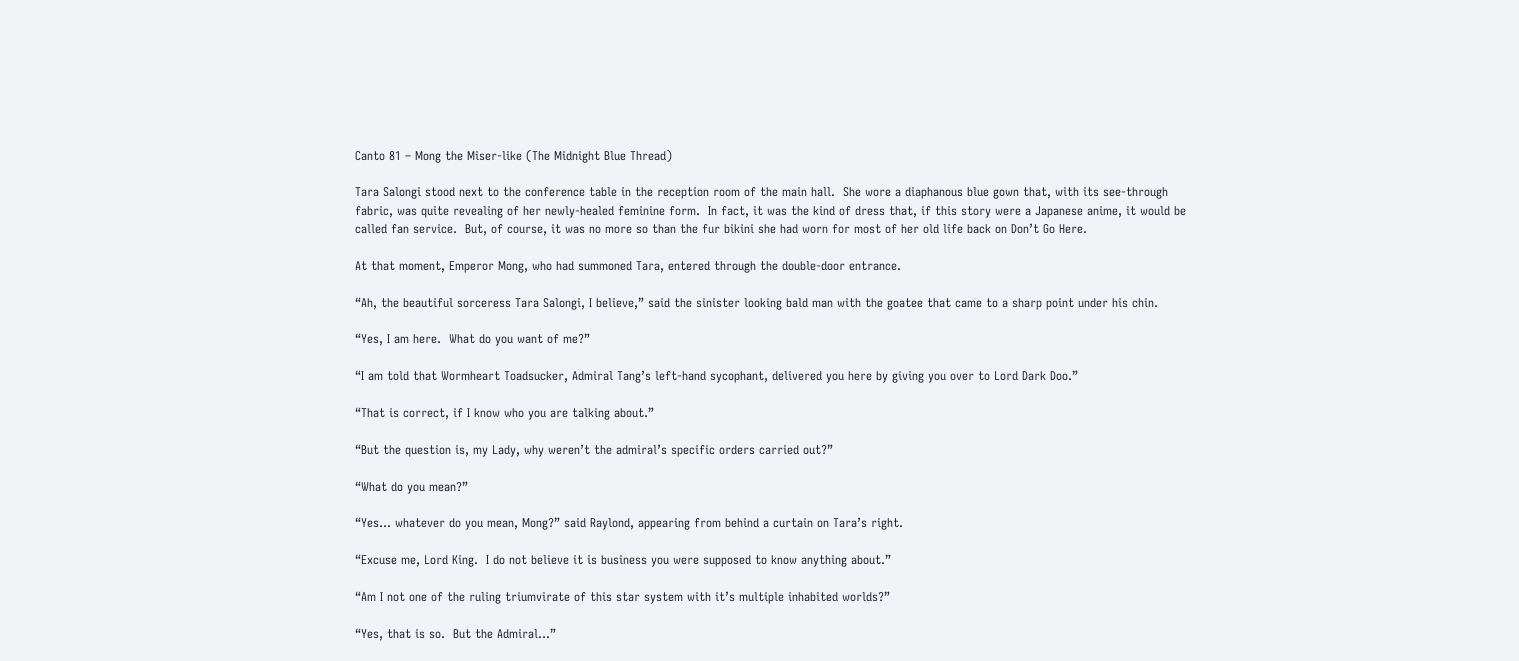Canto 81 – Mong the Miser-like (The Midnight Blue Thread)

Tara Salongi stood next to the conference table in the reception room of the main hall.  She wore a diaphanous blue gown that, with its see-through fabric, was quite revealing of her newly-healed feminine form.  In fact, it was the kind of dress that, if this story were a Japanese anime, it would be called fan service.  But, of course, it was no more so than the fur bikini she had worn for most of her old life back on Don’t Go Here.

At that moment, Emperor Mong, who had summoned Tara, entered through the double-door entrance.

“Ah, the beautiful sorceress Tara Salongi, I believe,” said the sinister looking bald man with the goatee that came to a sharp point under his chin.

“Yes, I am here.  What do you want of me?”

“I am told that Wormheart Toadsucker, Admiral Tang’s left-hand sycophant, delivered you here by giving you over to Lord Dark Doo.”

“That is correct, if I know who you are talking about.”

“But the question is, my Lady, why weren’t the admiral’s specific orders carried out?”

“What do you mean?”

“Yes… whatever do you mean, Mong?” said Raylond, appearing from behind a curtain on Tara’s right.

“Excuse me, Lord King.  I do not believe it is business you were supposed to know anything about.”

“Am I not one of the ruling triumvirate of this star system with it’s multiple inhabited worlds?”

“Yes, that is so.  But the Admiral…”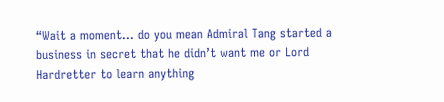“Wait a moment… do you mean Admiral Tang started a business in secret that he didn’t want me or Lord Hardretter to learn anything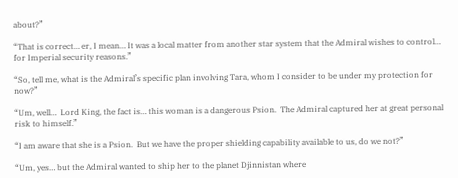about?”

“That is correct… er, I mean… It was a local matter from another star system that the Admiral wishes to control… for Imperial security reasons.”

“So, tell me, what is the Admiral’s specific plan involving Tara, whom I consider to be under my protection for now?”

“Um, well…  Lord King, the fact is… this woman is a dangerous Psion.  The Admiral captured her at great personal risk to himself.”

“I am aware that she is a Psion.  But we have the proper shielding capability available to us, do we not?”

“Um, yes… but the Admiral wanted to ship her to the planet Djinnistan where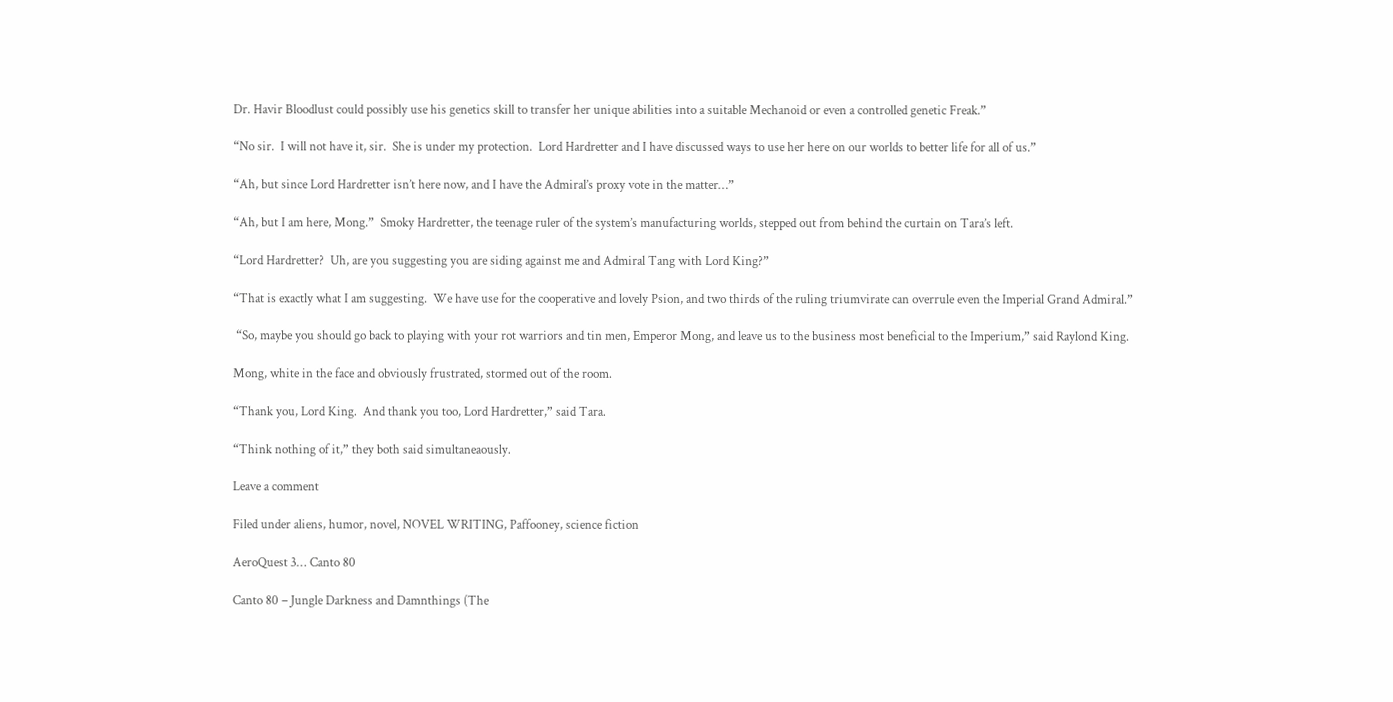Dr. Havir Bloodlust could possibly use his genetics skill to transfer her unique abilities into a suitable Mechanoid or even a controlled genetic Freak.”

“No sir.  I will not have it, sir.  She is under my protection.  Lord Hardretter and I have discussed ways to use her here on our worlds to better life for all of us.”

“Ah, but since Lord Hardretter isn’t here now, and I have the Admiral’s proxy vote in the matter…”

“Ah, but I am here, Mong.”  Smoky Hardretter, the teenage ruler of the system’s manufacturing worlds, stepped out from behind the curtain on Tara’s left.

“Lord Hardretter?  Uh, are you suggesting you are siding against me and Admiral Tang with Lord King?”

“That is exactly what I am suggesting.  We have use for the cooperative and lovely Psion, and two thirds of the ruling triumvirate can overrule even the Imperial Grand Admiral.”

 “So, maybe you should go back to playing with your rot warriors and tin men, Emperor Mong, and leave us to the business most beneficial to the Imperium,” said Raylond King.

Mong, white in the face and obviously frustrated, stormed out of the room.

“Thank you, Lord King.  And thank you too, Lord Hardretter,” said Tara.

“Think nothing of it,” they both said simultaneaously.

Leave a comment

Filed under aliens, humor, novel, NOVEL WRITING, Paffooney, science fiction

AeroQuest 3… Canto 80

Canto 80 – Jungle Darkness and Damnthings (The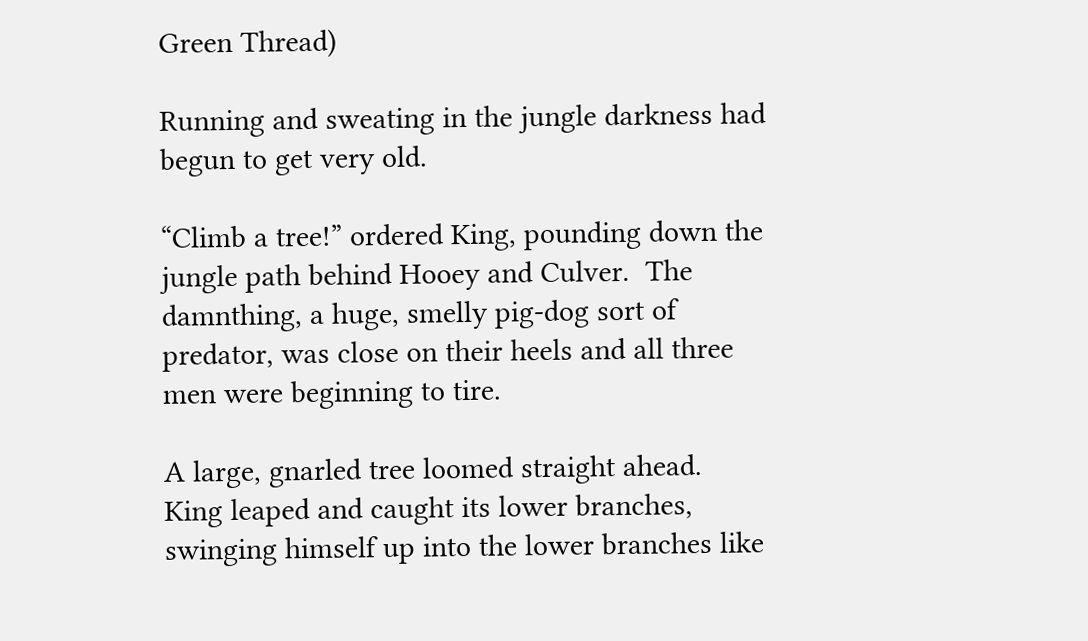Green Thread)

Running and sweating in the jungle darkness had begun to get very old.

“Climb a tree!” ordered King, pounding down the jungle path behind Hooey and Culver.  The damnthing, a huge, smelly pig-dog sort of predator, was close on their heels and all three men were beginning to tire.

A large, gnarled tree loomed straight ahead.  King leaped and caught its lower branches, swinging himself up into the lower branches like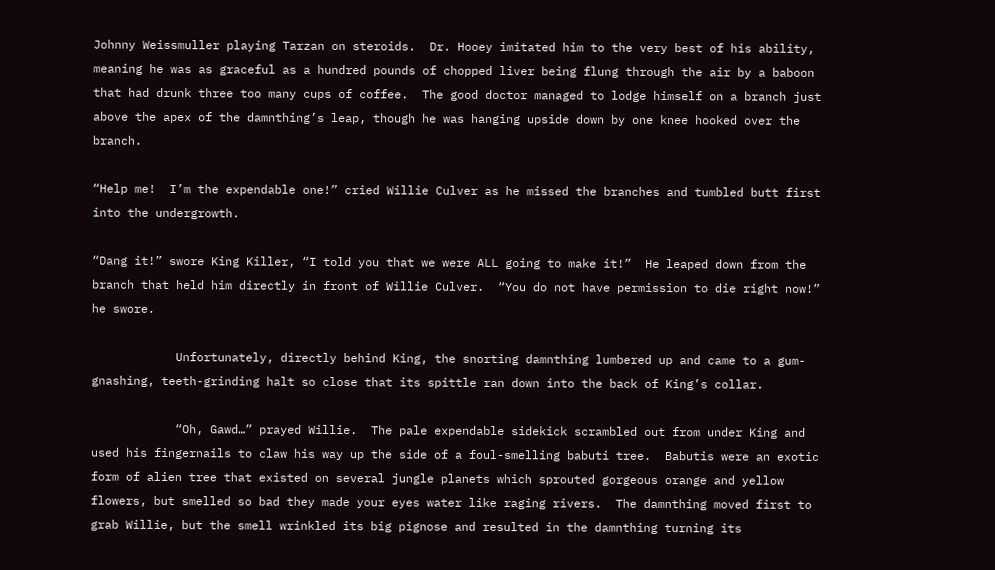Johnny Weissmuller playing Tarzan on steroids.  Dr. Hooey imitated him to the very best of his ability, meaning he was as graceful as a hundred pounds of chopped liver being flung through the air by a baboon that had drunk three too many cups of coffee.  The good doctor managed to lodge himself on a branch just above the apex of the damnthing’s leap, though he was hanging upside down by one knee hooked over the branch.

“Help me!  I’m the expendable one!” cried Willie Culver as he missed the branches and tumbled butt first into the undergrowth.

“Dang it!” swore King Killer, “I told you that we were ALL going to make it!”  He leaped down from the branch that held him directly in front of Willie Culver.  “You do not have permission to die right now!” he swore.

            Unfortunately, directly behind King, the snorting damnthing lumbered up and came to a gum-gnashing, teeth-grinding halt so close that its spittle ran down into the back of King’s collar.

            “Oh, Gawd…” prayed Willie.  The pale expendable sidekick scrambled out from under King and used his fingernails to claw his way up the side of a foul-smelling babuti tree.  Babutis were an exotic form of alien tree that existed on several jungle planets which sprouted gorgeous orange and yellow flowers, but smelled so bad they made your eyes water like raging rivers.  The damnthing moved first to grab Willie, but the smell wrinkled its big pignose and resulted in the damnthing turning its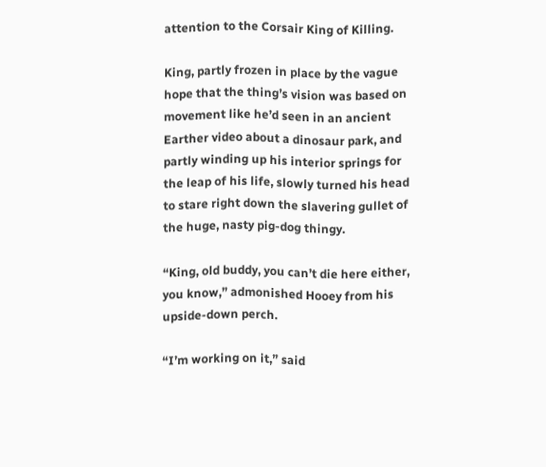attention to the Corsair King of Killing.

King, partly frozen in place by the vague hope that the thing’s vision was based on movement like he’d seen in an ancient Earther video about a dinosaur park, and partly winding up his interior springs for the leap of his life, slowly turned his head to stare right down the slavering gullet of the huge, nasty pig-dog thingy.

“King, old buddy, you can’t die here either, you know,” admonished Hooey from his upside-down perch.

“I’m working on it,” said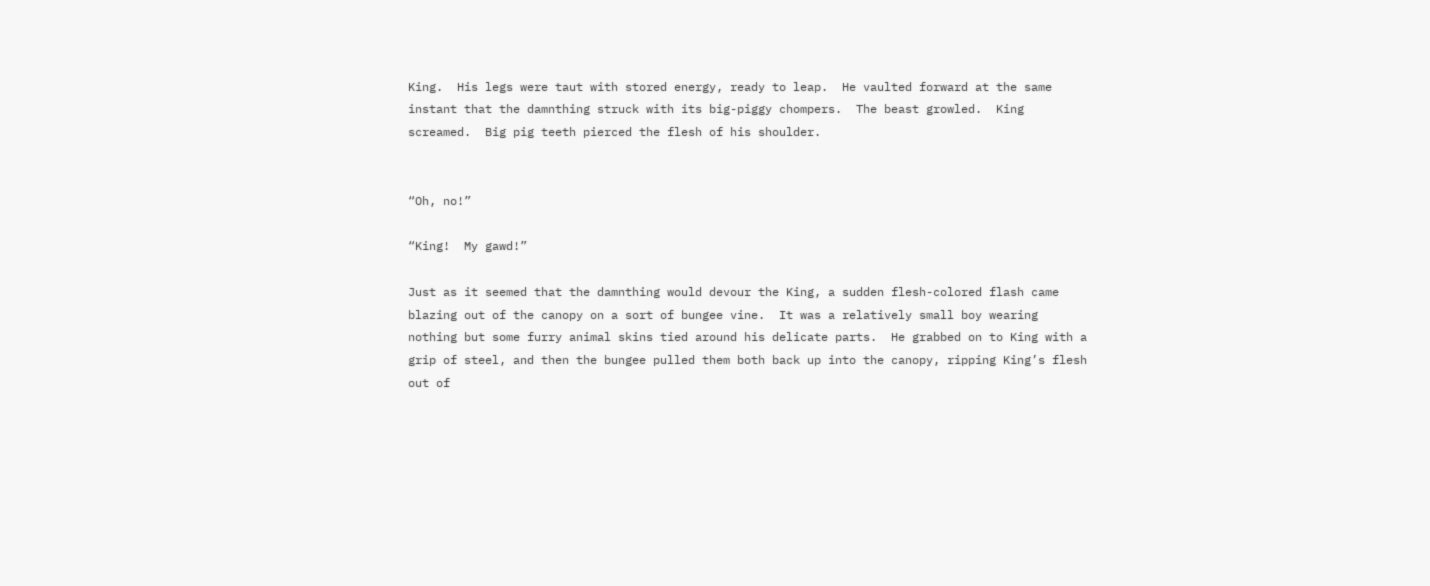King.  His legs were taut with stored energy, ready to leap.  He vaulted forward at the same instant that the damnthing struck with its big-piggy chompers.  The beast growled.  King screamed.  Big pig teeth pierced the flesh of his shoulder.


“Oh, no!”

“King!  My gawd!”

Just as it seemed that the damnthing would devour the King, a sudden flesh-colored flash came blazing out of the canopy on a sort of bungee vine.  It was a relatively small boy wearing nothing but some furry animal skins tied around his delicate parts.  He grabbed on to King with a grip of steel, and then the bungee pulled them both back up into the canopy, ripping King’s flesh out of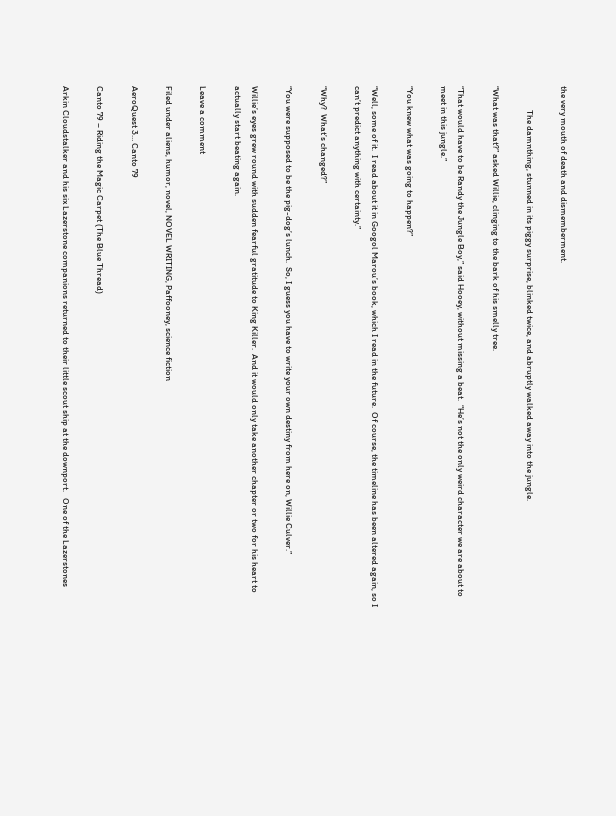the very mouth of death and dismemberment.

            The damnthing, stunned in its piggy surprise, blinked twice, and abruptly walked away into the jungle.

“What was that?” asked Willie, clinging to the bark of his smelly tree.

“That would have to be Randy the Jungle Boy,” said Hooey, without missing a beat.  “He’s not the only weird character we are about to meet in this jungle.”

“You knew what was going to happen?”

“Well, some of it.  I read about it in Googol Marou’s book, which I read in the future.  Of course, the timeline has been altered again, so I can’t predict anything with certainty.”

“Why?  What’s changed?”

“You were supposed to be the pig-dog’s lunch.  So, I guess you have to write your own destiny from here on, Willie Culver.”

Willie’s eyes grew round with sudden fearful gratitude to King Killer.  And it would only take another chapter or two for his heart to actually start beating again.

Leave a comment

Filed under aliens, humor, novel, NOVEL WRITING, Paffooney, science fiction

AeroQuest 3… Canto 79

Canto 79 – Riding the Magic Carpet (The Blue Thread)

Arkin Cloudstalker and his six Lazerstone companions returned to their little scout ship at the downport.   One of the Lazerstones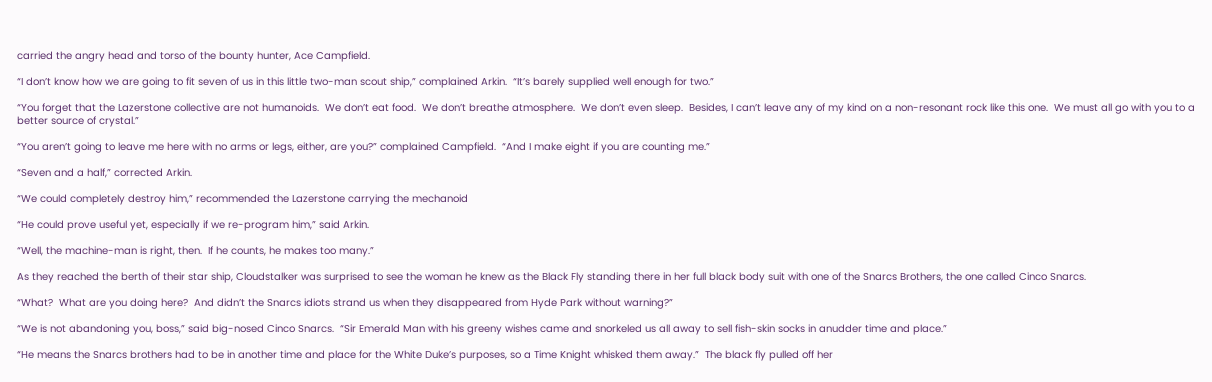carried the angry head and torso of the bounty hunter, Ace Campfield.

“I don’t know how we are going to fit seven of us in this little two-man scout ship,” complained Arkin.  “It’s barely supplied well enough for two.”

“You forget that the Lazerstone collective are not humanoids.  We don’t eat food.  We don’t breathe atmosphere.  We don’t even sleep.  Besides, I can’t leave any of my kind on a non-resonant rock like this one.  We must all go with you to a better source of crystal.”

“You aren’t going to leave me here with no arms or legs, either, are you?” complained Campfield.  “And I make eight if you are counting me.”

“Seven and a half,” corrected Arkin.

“We could completely destroy him,” recommended the Lazerstone carrying the mechanoid

“He could prove useful yet, especially if we re-program him,” said Arkin.

“Well, the machine-man is right, then.  If he counts, he makes too many.”

As they reached the berth of their star ship, Cloudstalker was surprised to see the woman he knew as the Black Fly standing there in her full black body suit with one of the Snarcs Brothers, the one called Cinco Snarcs.

“What?  What are you doing here?  And didn’t the Snarcs idiots strand us when they disappeared from Hyde Park without warning?”

“We is not abandoning you, boss,” said big-nosed Cinco Snarcs.  “Sir Emerald Man with his greeny wishes came and snorkeled us all away to sell fish-skin socks in anudder time and place.”

“He means the Snarcs brothers had to be in another time and place for the White Duke’s purposes, so a Time Knight whisked them away.”  The black fly pulled off her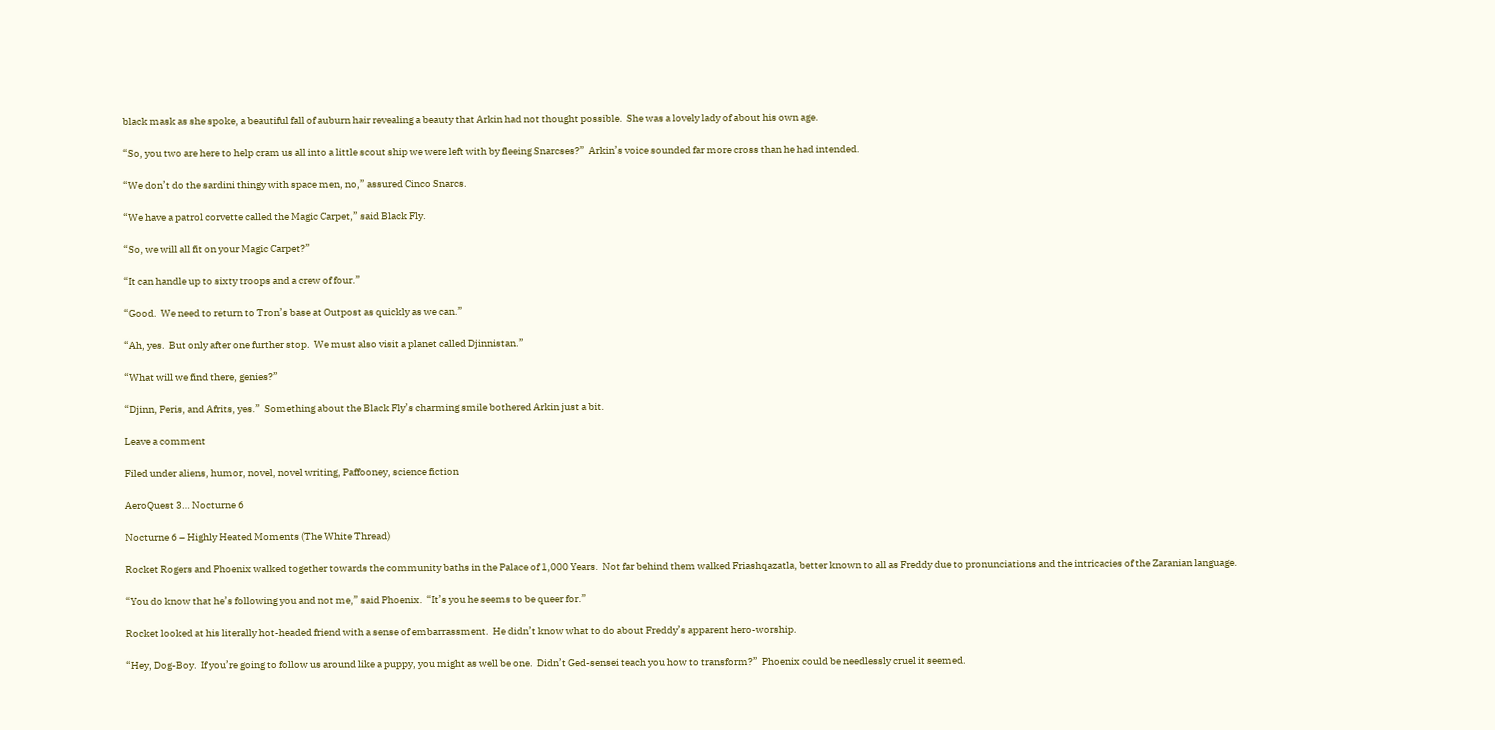black mask as she spoke, a beautiful fall of auburn hair revealing a beauty that Arkin had not thought possible.  She was a lovely lady of about his own age.

“So, you two are here to help cram us all into a little scout ship we were left with by fleeing Snarcses?”  Arkin’s voice sounded far more cross than he had intended.

“We don’t do the sardini thingy with space men, no,” assured Cinco Snarcs.

“We have a patrol corvette called the Magic Carpet,” said Black Fly.

“So, we will all fit on your Magic Carpet?”

“It can handle up to sixty troops and a crew of four.”

“Good.  We need to return to Tron’s base at Outpost as quickly as we can.”

“Ah, yes.  But only after one further stop.  We must also visit a planet called Djinnistan.”

“What will we find there, genies?”

“Djinn, Peris, and Afrits, yes.”  Something about the Black Fly’s charming smile bothered Arkin just a bit.

Leave a comment

Filed under aliens, humor, novel, novel writing, Paffooney, science fiction

AeroQuest 3… Nocturne 6

Nocturne 6 – Highly Heated Moments (The White Thread)

Rocket Rogers and Phoenix walked together towards the community baths in the Palace of 1,000 Years.  Not far behind them walked Friashqazatla, better known to all as Freddy due to pronunciations and the intricacies of the Zaranian language.

“You do know that he’s following you and not me,” said Phoenix.  “It’s you he seems to be queer for.”

Rocket looked at his literally hot-headed friend with a sense of embarrassment.  He didn’t know what to do about Freddy’s apparent hero-worship.

“Hey, Dog-Boy.  If you’re going to follow us around like a puppy, you might as well be one.  Didn’t Ged-sensei teach you how to transform?”  Phoenix could be needlessly cruel it seemed.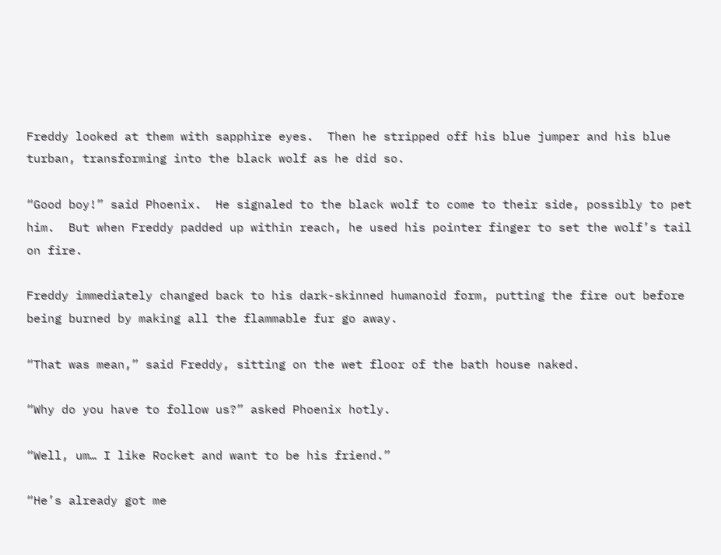Freddy looked at them with sapphire eyes.  Then he stripped off his blue jumper and his blue turban, transforming into the black wolf as he did so.

“Good boy!” said Phoenix.  He signaled to the black wolf to come to their side, possibly to pet him.  But when Freddy padded up within reach, he used his pointer finger to set the wolf’s tail on fire.

Freddy immediately changed back to his dark-skinned humanoid form, putting the fire out before being burned by making all the flammable fur go away.

“That was mean,” said Freddy, sitting on the wet floor of the bath house naked.

“Why do you have to follow us?” asked Phoenix hotly.

“Well, um… I like Rocket and want to be his friend.”

“He’s already got me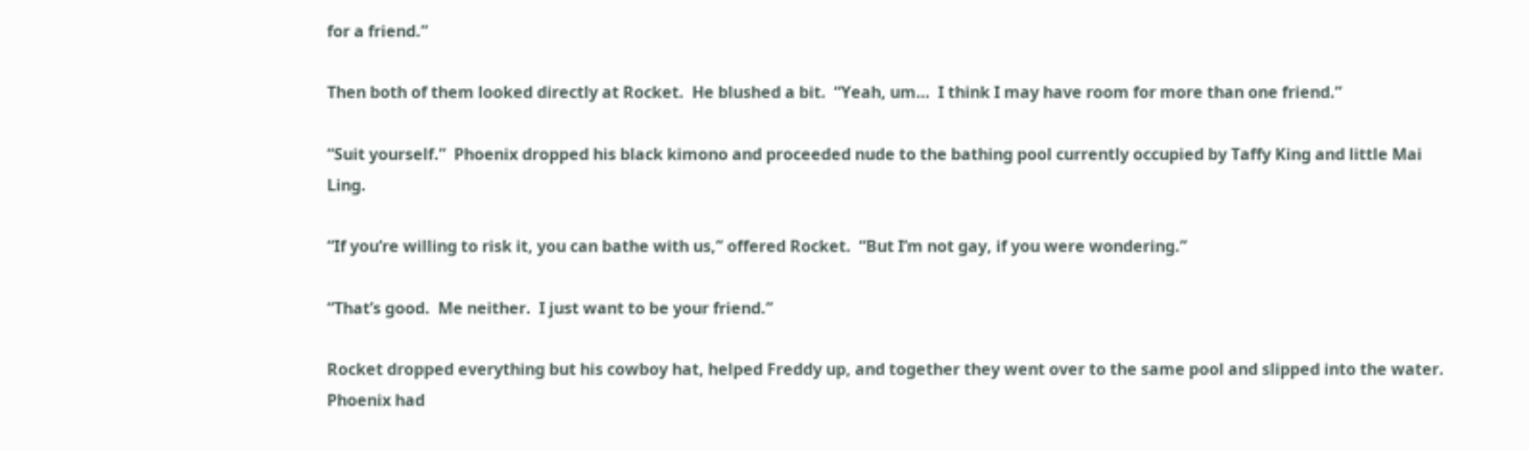for a friend.”

Then both of them looked directly at Rocket.  He blushed a bit.  “Yeah, um…  I think I may have room for more than one friend.”

“Suit yourself.”  Phoenix dropped his black kimono and proceeded nude to the bathing pool currently occupied by Taffy King and little Mai Ling.

“If you’re willing to risk it, you can bathe with us,” offered Rocket.  “But I’m not gay, if you were wondering.”

“That’s good.  Me neither.  I just want to be your friend.”

Rocket dropped everything but his cowboy hat, helped Freddy up, and together they went over to the same pool and slipped into the water.  Phoenix had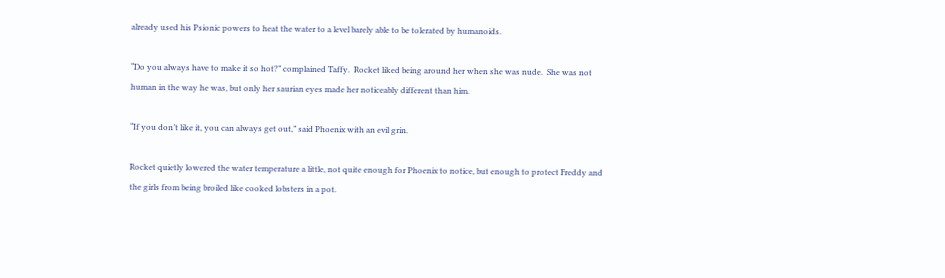already used his Psionic powers to heat the water to a level barely able to be tolerated by humanoids.

“Do you always have to make it so hot?” complained Taffy.  Rocket liked being around her when she was nude.  She was not human in the way he was, but only her saurian eyes made her noticeably different than him.

“If you don’t like it, you can always get out,” said Phoenix with an evil grin.

Rocket quietly lowered the water temperature a little, not quite enough for Phoenix to notice, but enough to protect Freddy and the girls from being broiled like cooked lobsters in a pot.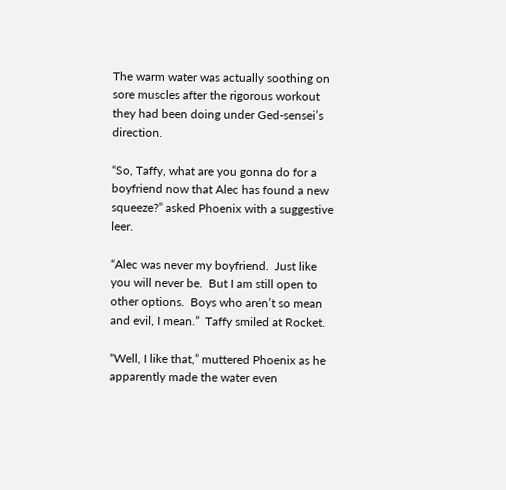The warm water was actually soothing on sore muscles after the rigorous workout they had been doing under Ged-sensei’s direction.

“So, Taffy, what are you gonna do for a boyfriend now that Alec has found a new squeeze?” asked Phoenix with a suggestive leer.

“Alec was never my boyfriend.  Just like you will never be.  But I am still open to other options.  Boys who aren’t so mean and evil, I mean.”  Taffy smiled at Rocket.

“Well, I like that,” muttered Phoenix as he apparently made the water even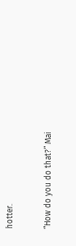hotter.

“How do you do that?” Mai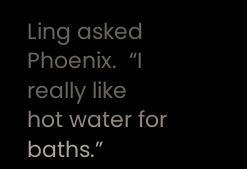Ling asked Phoenix.  “I really like hot water for baths.”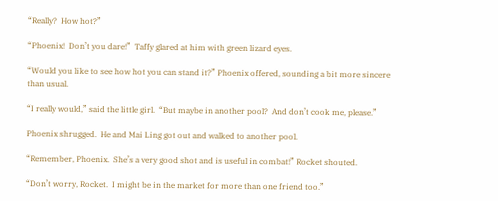“Really?  How hot?”

“Phoenix!  Don’t you dare!”  Taffy glared at him with green lizard eyes.

“Would you like to see how hot you can stand it?” Phoenix offered, sounding a bit more sincere than usual.

“I really would,” said the little girl.  “But maybe in another pool?  And don’t cook me, please.”

Phoenix shrugged.  He and Mai Ling got out and walked to another pool.

“Remember, Phoenix.  She’s a very good shot and is useful in combat!” Rocket shouted.

“Don’t worry, Rocket.  I might be in the market for more than one friend too.”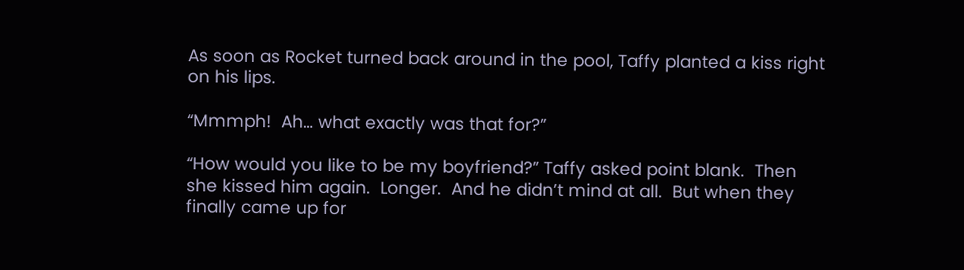As soon as Rocket turned back around in the pool, Taffy planted a kiss right on his lips.

“Mmmph!  Ah… what exactly was that for?”

“How would you like to be my boyfriend?” Taffy asked point blank.  Then she kissed him again.  Longer.  And he didn’t mind at all.  But when they finally came up for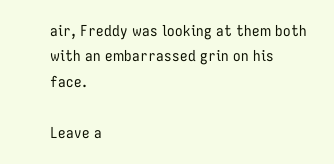air, Freddy was looking at them both with an embarrassed grin on his face.

Leave a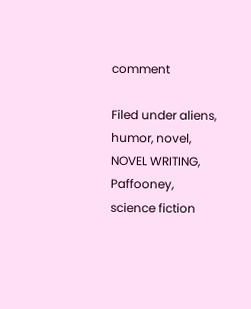comment

Filed under aliens, humor, novel, NOVEL WRITING, Paffooney, science fiction